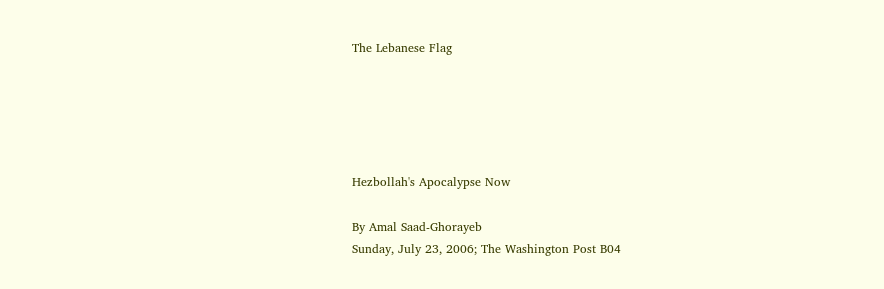The Lebanese Flag





Hezbollah's Apocalypse Now

By Amal Saad-Ghorayeb
Sunday, July 23, 2006; The Washington Post B04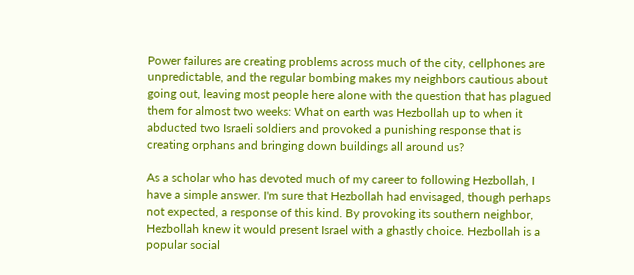Power failures are creating problems across much of the city, cellphones are unpredictable, and the regular bombing makes my neighbors cautious about going out, leaving most people here alone with the question that has plagued them for almost two weeks: What on earth was Hezbollah up to when it abducted two Israeli soldiers and provoked a punishing response that is creating orphans and bringing down buildings all around us?

As a scholar who has devoted much of my career to following Hezbollah, I have a simple answer. I'm sure that Hezbollah had envisaged, though perhaps not expected, a response of this kind. By provoking its southern neighbor, Hezbollah knew it would present Israel with a ghastly choice. Hezbollah is a popular social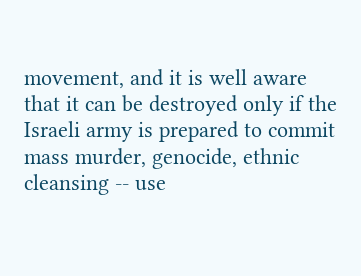movement, and it is well aware that it can be destroyed only if the Israeli army is prepared to commit mass murder, genocide, ethnic cleansing -- use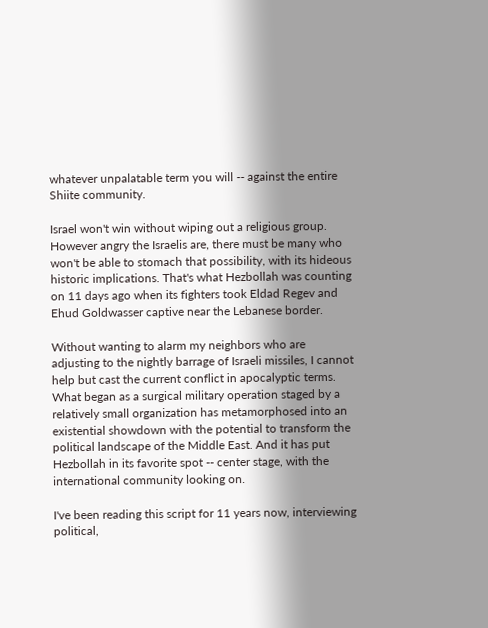whatever unpalatable term you will -- against the entire Shiite community.

Israel won't win without wiping out a religious group. However angry the Israelis are, there must be many who won't be able to stomach that possibility, with its hideous historic implications. That's what Hezbollah was counting on 11 days ago when its fighters took Eldad Regev and Ehud Goldwasser captive near the Lebanese border.

Without wanting to alarm my neighbors who are adjusting to the nightly barrage of Israeli missiles, I cannot help but cast the current conflict in apocalyptic terms. What began as a surgical military operation staged by a relatively small organization has metamorphosed into an existential showdown with the potential to transform the political landscape of the Middle East. And it has put Hezbollah in its favorite spot -- center stage, with the international community looking on.

I've been reading this script for 11 years now, interviewing political,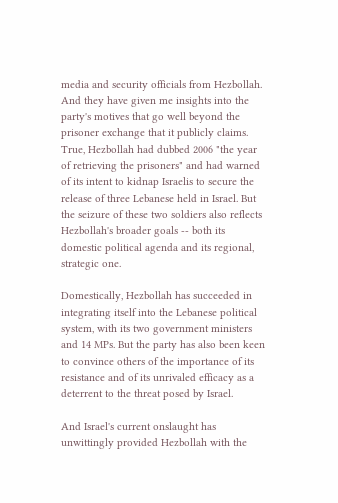media and security officials from Hezbollah. And they have given me insights into the party's motives that go well beyond the prisoner exchange that it publicly claims. True, Hezbollah had dubbed 2006 "the year of retrieving the prisoners" and had warned of its intent to kidnap Israelis to secure the release of three Lebanese held in Israel. But the seizure of these two soldiers also reflects Hezbollah's broader goals -- both its domestic political agenda and its regional, strategic one.

Domestically, Hezbollah has succeeded in integrating itself into the Lebanese political system, with its two government ministers and 14 MPs. But the party has also been keen to convince others of the importance of its resistance and of its unrivaled efficacy as a deterrent to the threat posed by Israel.

And Israel's current onslaught has unwittingly provided Hezbollah with the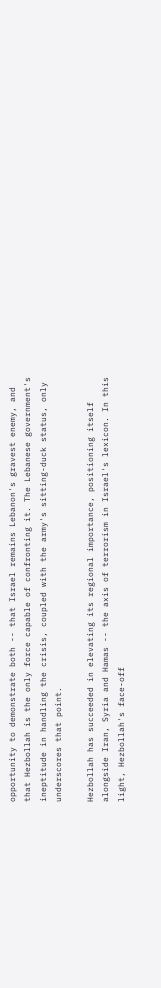opportunity to demonstrate both -- that Israel remains Lebanon's gravest enemy, and that Hezbollah is the only force capable of confronting it. The Lebanese government's ineptitude in handling the crisis, coupled with the army's sitting-duck status, only underscores that point.

Hezbollah has succeeded in elevating its regional importance, positioning itself alongside Iran, Syria and Hamas -- the axis of terrorism in Israel's lexicon. In this light, Hezbollah's face-off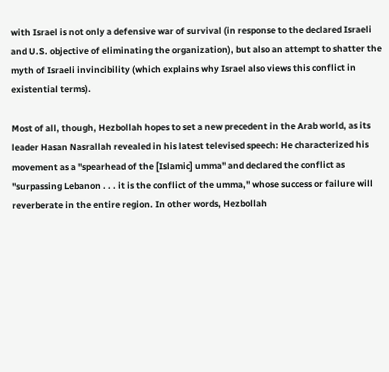with Israel is not only a defensive war of survival (in response to the declared Israeli and U.S. objective of eliminating the organization), but also an attempt to shatter the myth of Israeli invincibility (which explains why Israel also views this conflict in existential terms).

Most of all, though, Hezbollah hopes to set a new precedent in the Arab world, as its leader Hasan Nasrallah revealed in his latest televised speech: He characterized his movement as a "spearhead of the [Islamic] umma" and declared the conflict as "surpassing Lebanon . . . it is the conflict of the umma," whose success or failure will reverberate in the entire region. In other words, Hezbollah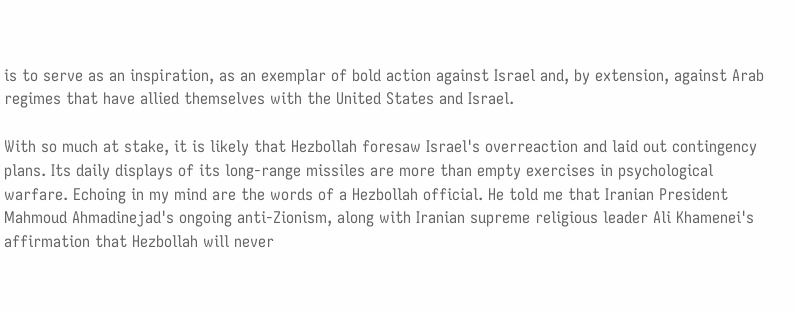is to serve as an inspiration, as an exemplar of bold action against Israel and, by extension, against Arab regimes that have allied themselves with the United States and Israel.

With so much at stake, it is likely that Hezbollah foresaw Israel's overreaction and laid out contingency plans. Its daily displays of its long-range missiles are more than empty exercises in psychological warfare. Echoing in my mind are the words of a Hezbollah official. He told me that Iranian President Mahmoud Ahmadinejad's ongoing anti-Zionism, along with Iranian supreme religious leader Ali Khamenei's affirmation that Hezbollah will never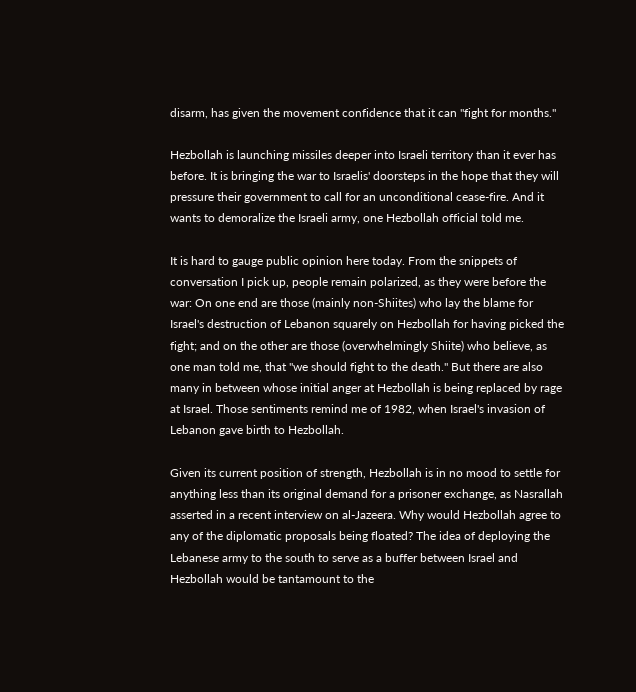disarm, has given the movement confidence that it can "fight for months."

Hezbollah is launching missiles deeper into Israeli territory than it ever has before. It is bringing the war to Israelis' doorsteps in the hope that they will pressure their government to call for an unconditional cease-fire. And it wants to demoralize the Israeli army, one Hezbollah official told me.

It is hard to gauge public opinion here today. From the snippets of conversation I pick up, people remain polarized, as they were before the war: On one end are those (mainly non-Shiites) who lay the blame for Israel's destruction of Lebanon squarely on Hezbollah for having picked the fight; and on the other are those (overwhelmingly Shiite) who believe, as one man told me, that "we should fight to the death." But there are also many in between whose initial anger at Hezbollah is being replaced by rage at Israel. Those sentiments remind me of 1982, when Israel's invasion of Lebanon gave birth to Hezbollah.

Given its current position of strength, Hezbollah is in no mood to settle for anything less than its original demand for a prisoner exchange, as Nasrallah asserted in a recent interview on al-Jazeera. Why would Hezbollah agree to any of the diplomatic proposals being floated? The idea of deploying the Lebanese army to the south to serve as a buffer between Israel and Hezbollah would be tantamount to the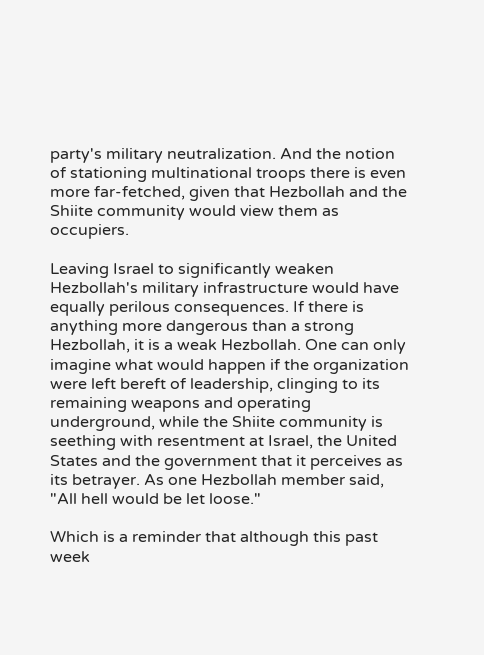party's military neutralization. And the notion of stationing multinational troops there is even more far-fetched, given that Hezbollah and the Shiite community would view them as occupiers.

Leaving Israel to significantly weaken Hezbollah's military infrastructure would have equally perilous consequences. If there is anything more dangerous than a strong Hezbollah, it is a weak Hezbollah. One can only imagine what would happen if the organization were left bereft of leadership, clinging to its remaining weapons and operating underground, while the Shiite community is seething with resentment at Israel, the United States and the government that it perceives as its betrayer. As one Hezbollah member said, "All hell would be let loose."

Which is a reminder that although this past week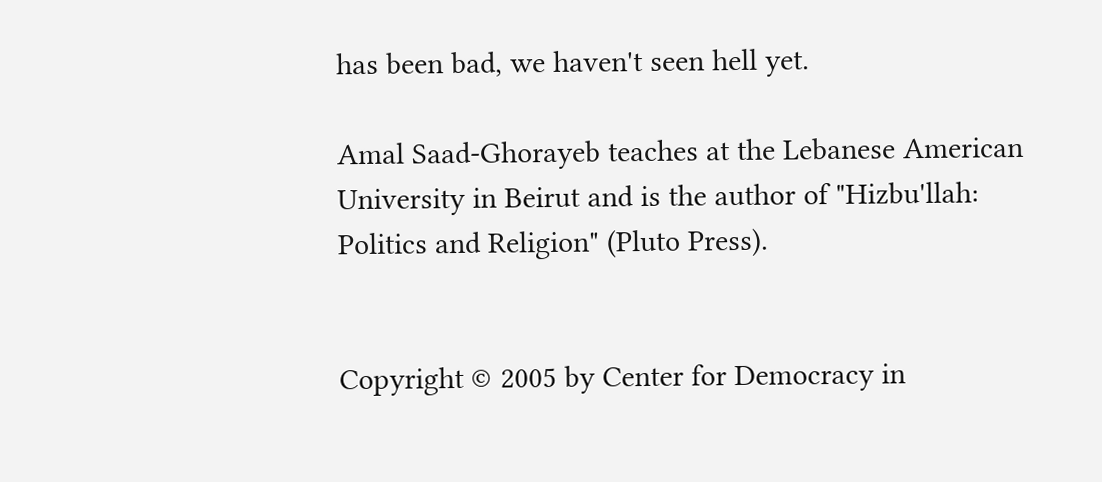has been bad, we haven't seen hell yet.

Amal Saad-Ghorayeb teaches at the Lebanese American University in Beirut and is the author of "Hizbu'llah: Politics and Religion" (Pluto Press).


Copyright © 2005 by Center for Democracy in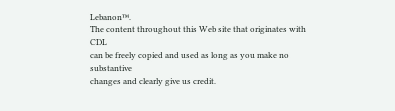Lebanon™.
The content throughout this Web site that originates with CDL
can be freely copied and used as long as you make no substantive
changes and clearly give us credit.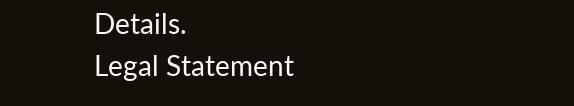Details.
Legal Statement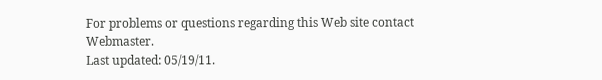For problems or questions regarding this Web site contact Webmaster.
Last updated: 05/19/11.